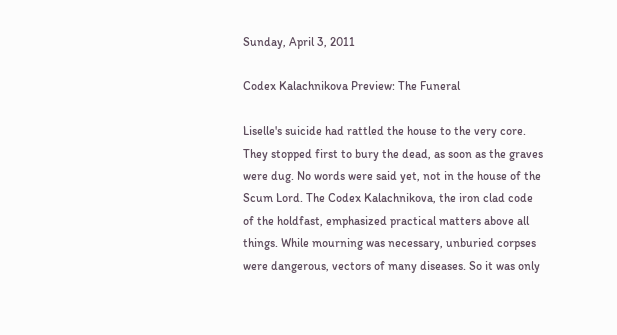Sunday, April 3, 2011

Codex Kalachnikova Preview: The Funeral

Liselle's suicide had rattled the house to the very core. They stopped first to bury the dead, as soon as the graves were dug. No words were said yet, not in the house of the Scum Lord. The Codex Kalachnikova, the iron clad code of the holdfast, emphasized practical matters above all things. While mourning was necessary, unburied corpses were dangerous, vectors of many diseases. So it was only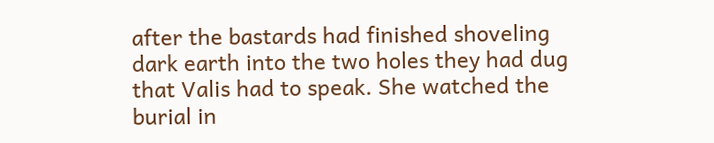after the bastards had finished shoveling dark earth into the two holes they had dug that Valis had to speak. She watched the burial in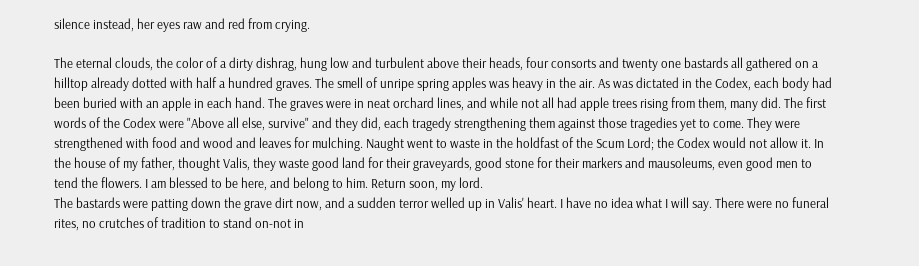silence instead, her eyes raw and red from crying.

The eternal clouds, the color of a dirty dishrag, hung low and turbulent above their heads, four consorts and twenty one bastards all gathered on a hilltop already dotted with half a hundred graves. The smell of unripe spring apples was heavy in the air. As was dictated in the Codex, each body had been buried with an apple in each hand. The graves were in neat orchard lines, and while not all had apple trees rising from them, many did. The first words of the Codex were "Above all else, survive" and they did, each tragedy strengthening them against those tragedies yet to come. They were strengthened with food and wood and leaves for mulching. Naught went to waste in the holdfast of the Scum Lord; the Codex would not allow it. In the house of my father, thought Valis, they waste good land for their graveyards, good stone for their markers and mausoleums, even good men to tend the flowers. I am blessed to be here, and belong to him. Return soon, my lord.
The bastards were patting down the grave dirt now, and a sudden terror welled up in Valis' heart. I have no idea what I will say. There were no funeral rites, no crutches of tradition to stand on-not in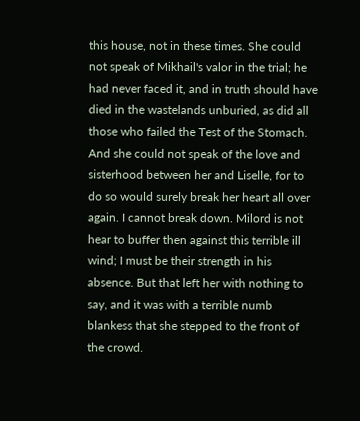this house, not in these times. She could not speak of Mikhail's valor in the trial; he had never faced it, and in truth should have died in the wastelands unburied, as did all those who failed the Test of the Stomach. And she could not speak of the love and sisterhood between her and Liselle, for to do so would surely break her heart all over again. I cannot break down. Milord is not hear to buffer then against this terrible ill wind; I must be their strength in his absence. But that left her with nothing to say, and it was with a terrible numb blankess that she stepped to the front of the crowd.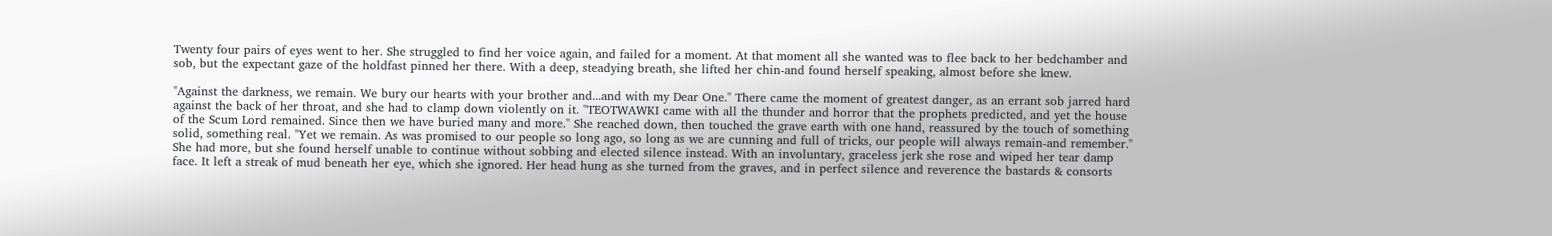Twenty four pairs of eyes went to her. She struggled to find her voice again, and failed for a moment. At that moment all she wanted was to flee back to her bedchamber and sob, but the expectant gaze of the holdfast pinned her there. With a deep, steadying breath, she lifted her chin-and found herself speaking, almost before she knew.

"Against the darkness, we remain. We bury our hearts with your brother and...and with my Dear One." There came the moment of greatest danger, as an errant sob jarred hard against the back of her throat, and she had to clamp down violently on it. "TEOTWAWKI came with all the thunder and horror that the prophets predicted, and yet the house of the Scum Lord remained. Since then we have buried many and more." She reached down, then touched the grave earth with one hand, reassured by the touch of something solid, something real. "Yet we remain. As was promised to our people so long ago, so long as we are cunning and full of tricks, our people will always remain-and remember." She had more, but she found herself unable to continue without sobbing and elected silence instead. With an involuntary, graceless jerk she rose and wiped her tear damp face. It left a streak of mud beneath her eye, which she ignored. Her head hung as she turned from the graves, and in perfect silence and reverence the bastards & consorts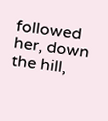followed her, down the hill,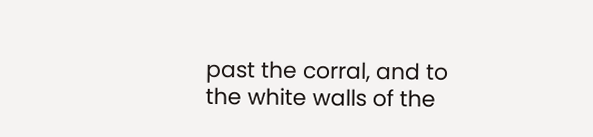past the corral, and to the white walls of the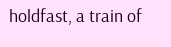holdfast, a train of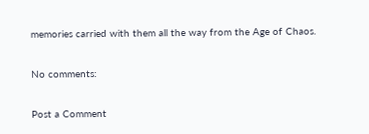memories carried with them all the way from the Age of Chaos.

No comments:

Post a Comment